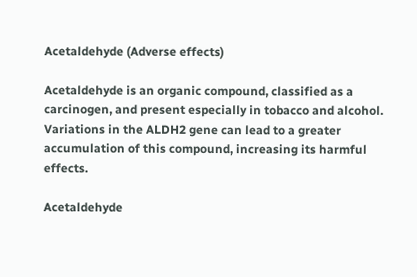Acetaldehyde (Adverse effects)

Acetaldehyde is an organic compound, classified as a carcinogen, and present especially in tobacco and alcohol. Variations in the ALDH2 gene can lead to a greater accumulation of this compound, increasing its harmful effects.

Acetaldehyde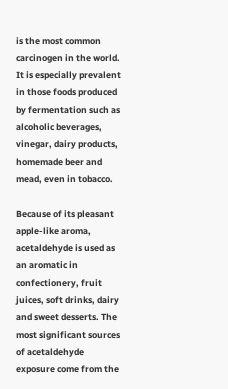is the most common carcinogen in the world. It is especially prevalent in those foods produced by fermentation such as alcoholic beverages, vinegar, dairy products, homemade beer and mead, even in tobacco.

Because of its pleasant apple-like aroma, acetaldehyde is used as an aromatic in confectionery, fruit juices, soft drinks, dairy and sweet desserts. The most significant sources of acetaldehyde exposure come from the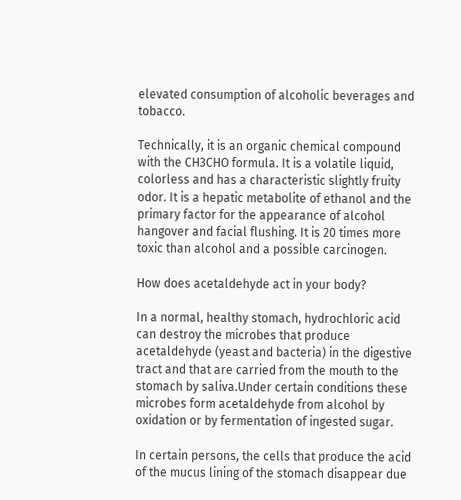elevated consumption of alcoholic beverages and tobacco.

Technically, it is an organic chemical compound with the CH3CHO formula. It is a volatile liquid, colorless and has a characteristic slightly fruity odor. It is a hepatic metabolite of ethanol and the primary factor for the appearance of alcohol hangover and facial flushing. It is 20 times more toxic than alcohol and a possible carcinogen.

How does acetaldehyde act in your body?

In a normal, healthy stomach, hydrochloric acid can destroy the microbes that produce acetaldehyde (yeast and bacteria) in the digestive tract and that are carried from the mouth to the stomach by saliva.Under certain conditions these microbes form acetaldehyde from alcohol by oxidation or by fermentation of ingested sugar.

In certain persons, the cells that produce the acid of the mucus lining of the stomach disappear due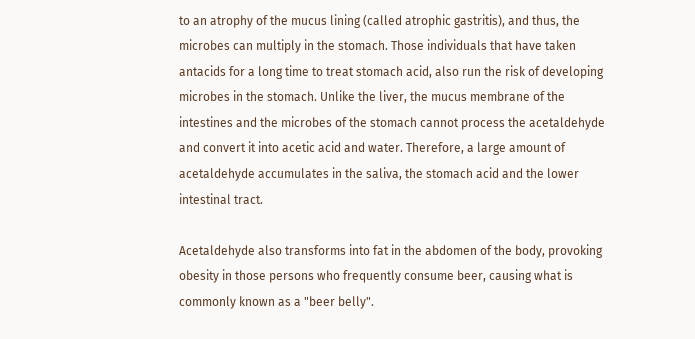to an atrophy of the mucus lining (called atrophic gastritis), and thus, the microbes can multiply in the stomach. Those individuals that have taken antacids for a long time to treat stomach acid, also run the risk of developing microbes in the stomach. Unlike the liver, the mucus membrane of the intestines and the microbes of the stomach cannot process the acetaldehyde and convert it into acetic acid and water. Therefore, a large amount of acetaldehyde accumulates in the saliva, the stomach acid and the lower intestinal tract.

Acetaldehyde also transforms into fat in the abdomen of the body, provoking obesity in those persons who frequently consume beer, causing what is commonly known as a "beer belly".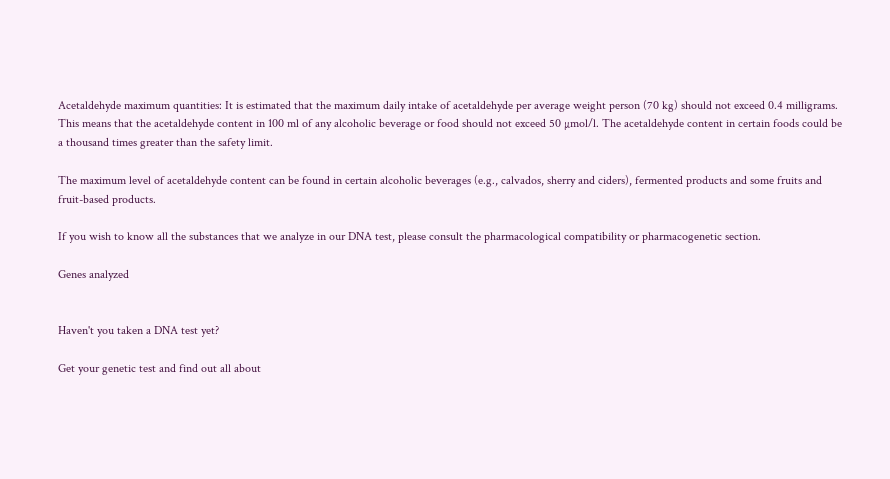Acetaldehyde maximum quantities: It is estimated that the maximum daily intake of acetaldehyde per average weight person (70 kg) should not exceed 0.4 milligrams. This means that the acetaldehyde content in 100 ml of any alcoholic beverage or food should not exceed 50 µmol/l. The acetaldehyde content in certain foods could be a thousand times greater than the safety limit.

The maximum level of acetaldehyde content can be found in certain alcoholic beverages (e.g., calvados, sherry and ciders), fermented products and some fruits and fruit-based products.

If you wish to know all the substances that we analyze in our DNA test, please consult the pharmacological compatibility or pharmacogenetic section.

Genes analyzed


Haven't you taken a DNA test yet?

Get your genetic test and find out all about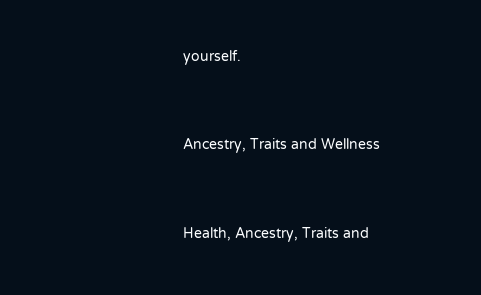yourself.


Ancestry, Traits and Wellness


Health, Ancestry, Traits and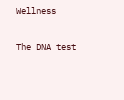Wellness

The DNA test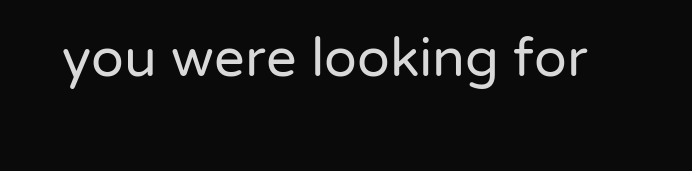you were looking for